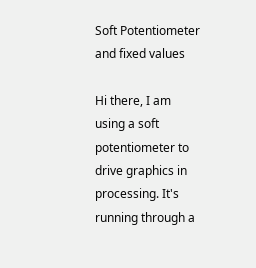Soft Potentiometer and fixed values

Hi there, I am using a soft potentiometer to drive graphics in processing. It's running through a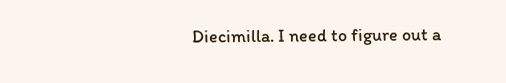Diecimilla. I need to figure out a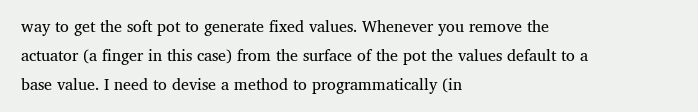way to get the soft pot to generate fixed values. Whenever you remove the actuator (a finger in this case) from the surface of the pot the values default to a base value. I need to devise a method to programmatically (in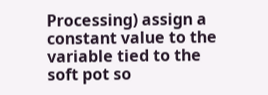Processing) assign a constant value to the variable tied to the soft pot so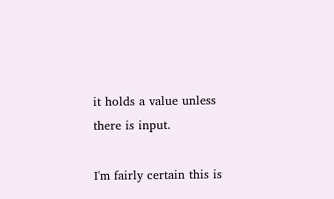it holds a value unless there is input.

I'm fairly certain this is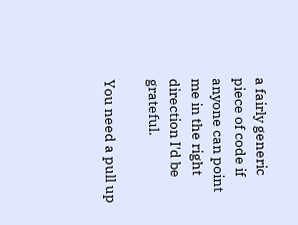a fairly generic piece of code if anyone can point me in the right direction I'd be grateful.

You need a pull up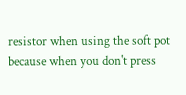resistor when using the soft pot because when you don't press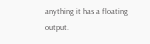anything it has a floating output.